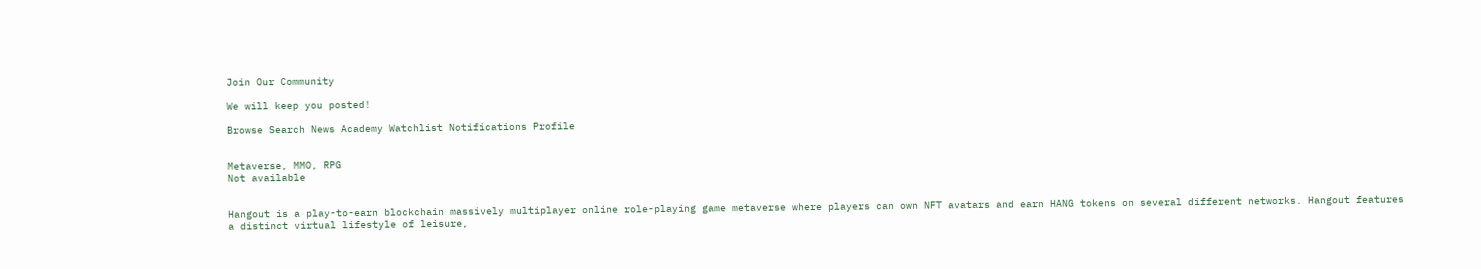Join Our Community

We will keep you posted!

Browse Search News Academy Watchlist Notifications Profile


Metaverse, MMO, RPG
Not available


Hangout is a play-to-earn blockchain massively multiplayer online role-playing game metaverse where players can own NFT avatars and earn HANG tokens on several different networks. Hangout features a distinct virtual lifestyle of leisure,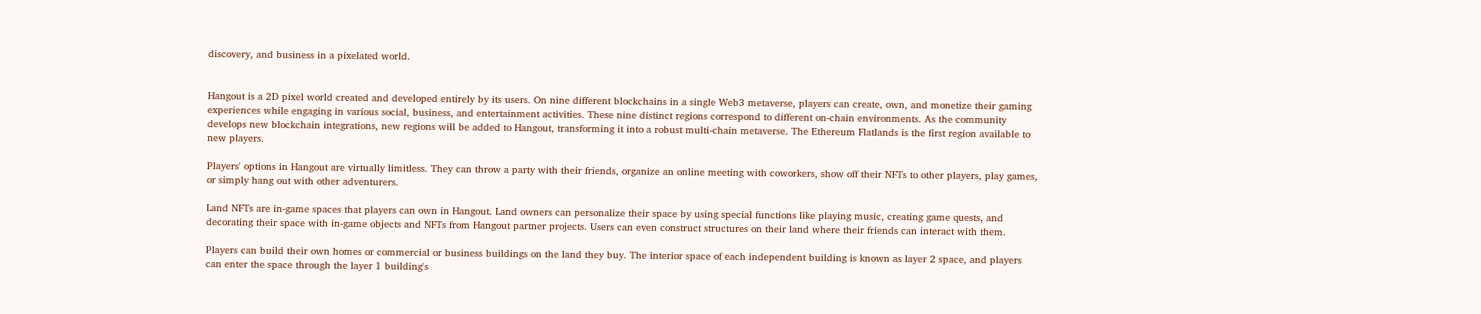discovery, and business in a pixelated world.


Hangout is a 2D pixel world created and developed entirely by its users. On nine different blockchains in a single Web3 metaverse, players can create, own, and monetize their gaming experiences while engaging in various social, business, and entertainment activities. These nine distinct regions correspond to different on-chain environments. As the community develops new blockchain integrations, new regions will be added to Hangout, transforming it into a robust multi-chain metaverse. The Ethereum Flatlands is the first region available to new players.

Players' options in Hangout are virtually limitless. They can throw a party with their friends, organize an online meeting with coworkers, show off their NFTs to other players, play games, or simply hang out with other adventurers.

Land NFTs are in-game spaces that players can own in Hangout. Land owners can personalize their space by using special functions like playing music, creating game quests, and decorating their space with in-game objects and NFTs from Hangout partner projects. Users can even construct structures on their land where their friends can interact with them.

Players can build their own homes or commercial or business buildings on the land they buy. The interior space of each independent building is known as layer 2 space, and players can enter the space through the layer 1 building's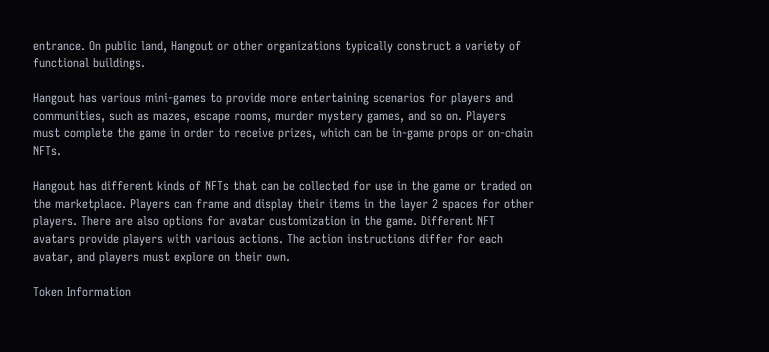entrance. On public land, Hangout or other organizations typically construct a variety of functional buildings.

Hangout has various mini-games to provide more entertaining scenarios for players and communities, such as mazes, escape rooms, murder mystery games, and so on. Players must complete the game in order to receive prizes, which can be in-game props or on-chain NFTs.

Hangout has different kinds of NFTs that can be collected for use in the game or traded on the marketplace. Players can frame and display their items in the layer 2 spaces for other players. There are also options for avatar customization in the game. Different NFT avatars provide players with various actions. The action instructions differ for each avatar, and players must explore on their own.

Token Information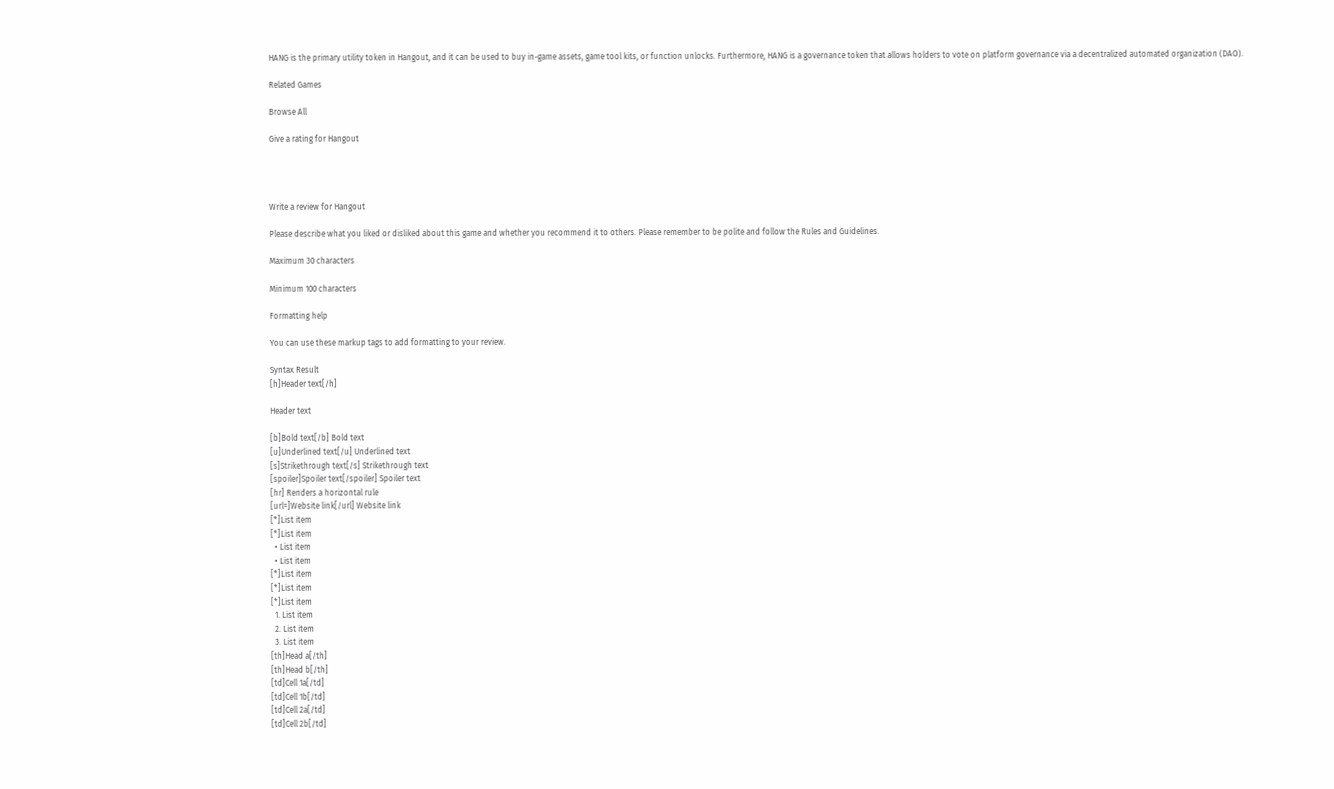HANG is the primary utility token in Hangout, and it can be used to buy in-game assets, game tool kits, or function unlocks. Furthermore, HANG is a governance token that allows holders to vote on platform governance via a decentralized automated organization (DAO).

Related Games

Browse All

Give a rating for Hangout




Write a review for Hangout

Please describe what you liked or disliked about this game and whether you recommend it to others. Please remember to be polite and follow the Rules and Guidelines.

Maximum 30 characters

Minimum 100 characters

Formatting help

You can use these markup tags to add formatting to your review.

Syntax Result
[h]Header text[/h]

Header text

[b]Bold text[/b] Bold text
[u]Underlined text[/u] Underlined text
[s]Strikethrough text[/s] Strikethrough text
[spoiler]Spoiler text[/spoiler] Spoiler text
[hr] Renders a horizontal rule
[url=]Website link[/url] Website link
[*]List item
[*]List item
  • List item
  • List item
[*]List item
[*]List item
[*]List item
  1. List item
  2. List item
  3. List item
[th]Head a[/th]
[th]Head b[/th]
[td]Cell 1a[/td]
[td]Cell 1b[/td]
[td]Cell 2a[/td]
[td]Cell 2b[/td]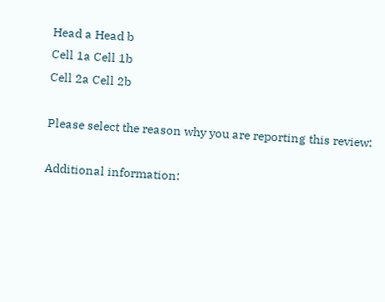Head a Head b
Cell 1a Cell 1b
Cell 2a Cell 2b

Please select the reason why you are reporting this review:

Additional information: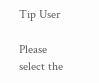Tip User

Please select the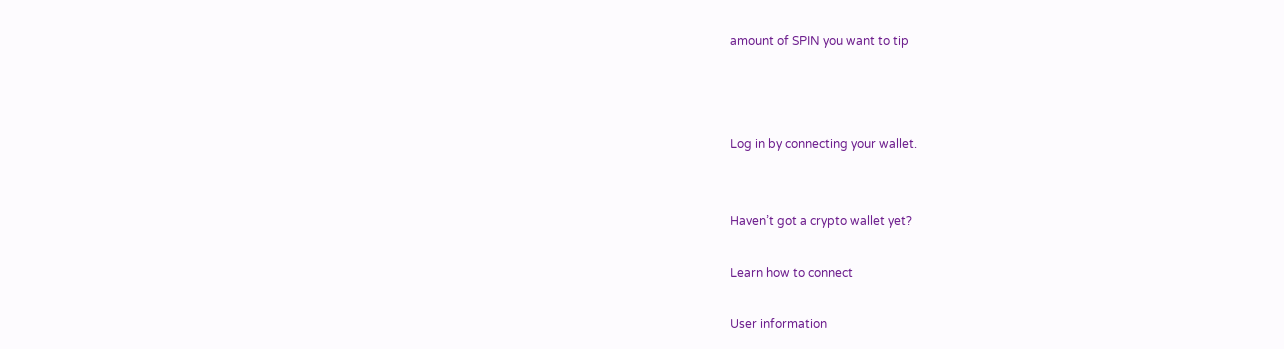amount of SPIN you want to tip



Log in by connecting your wallet.


Haven’t got a crypto wallet yet?

Learn how to connect

User information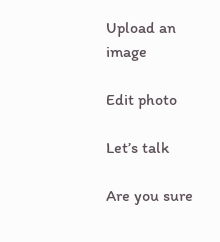Upload an image

Edit photo

Let’s talk

Are you sure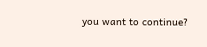you want to continue?